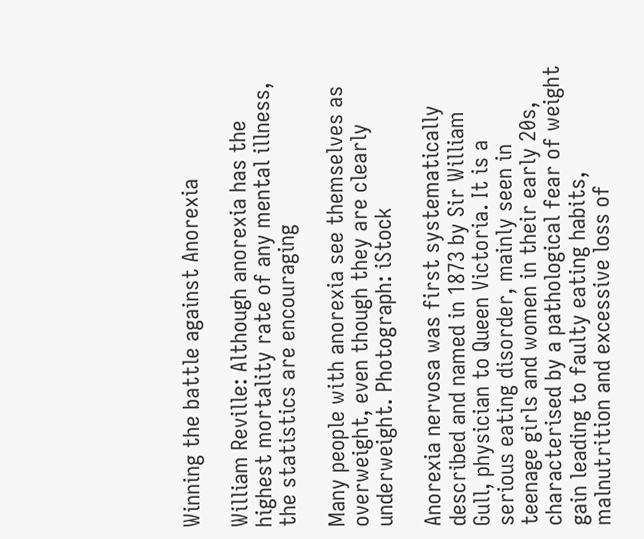Winning the battle against Anorexia

William Reville: Although anorexia has the highest mortality rate of any mental illness, the statistics are encouraging

Many people with anorexia see themselves as overweight, even though they are clearly underweight. Photograph: iStock

Anorexia nervosa was first systematically described and named in 1873 by Sir William Gull, physician to Queen Victoria. It is a serious eating disorder, mainly seen in teenage girls and women in their early 20s, characterised by a pathological fear of weight gain leading to faulty eating habits, malnutrition and excessive loss of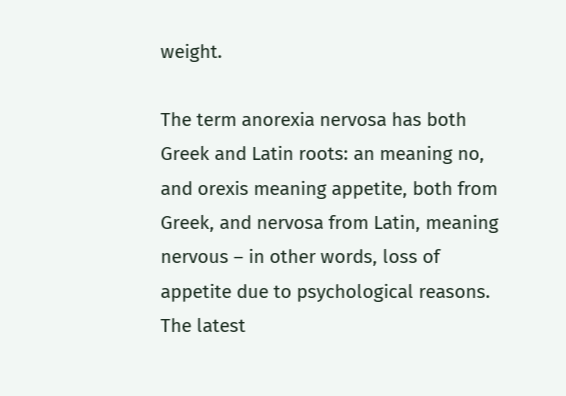weight.

The term anorexia nervosa has both Greek and Latin roots: an meaning no, and orexis meaning appetite, both from Greek, and nervosa from Latin, meaning nervous – in other words, loss of appetite due to psychological reasons. The latest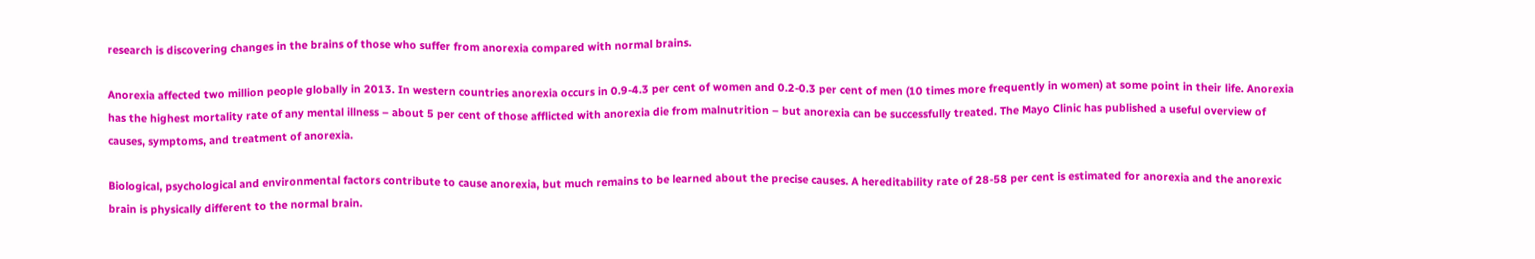research is discovering changes in the brains of those who suffer from anorexia compared with normal brains.

Anorexia affected two million people globally in 2013. In western countries anorexia occurs in 0.9-4.3 per cent of women and 0.2-0.3 per cent of men (10 times more frequently in women) at some point in their life. Anorexia has the highest mortality rate of any mental illness – about 5 per cent of those afflicted with anorexia die from malnutrition – but anorexia can be successfully treated. The Mayo Clinic has published a useful overview of causes, symptoms, and treatment of anorexia.

Biological, psychological and environmental factors contribute to cause anorexia, but much remains to be learned about the precise causes. A hereditability rate of 28-58 per cent is estimated for anorexia and the anorexic brain is physically different to the normal brain.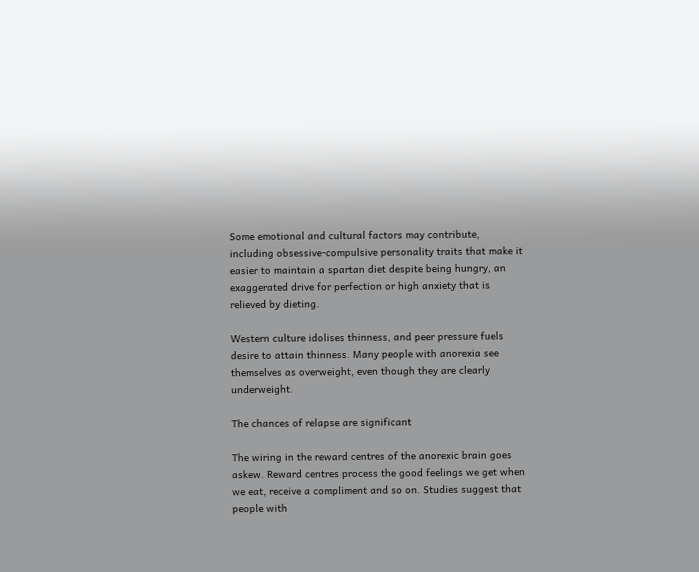Some emotional and cultural factors may contribute, including obsessive-compulsive personality traits that make it easier to maintain a spartan diet despite being hungry, an exaggerated drive for perfection or high anxiety that is relieved by dieting.

Western culture idolises thinness, and peer pressure fuels desire to attain thinness. Many people with anorexia see themselves as overweight, even though they are clearly underweight.

The chances of relapse are significant

The wiring in the reward centres of the anorexic brain goes askew. Reward centres process the good feelings we get when we eat, receive a compliment and so on. Studies suggest that people with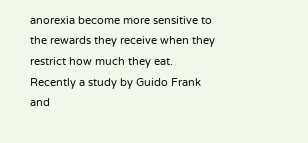anorexia become more sensitive to the rewards they receive when they restrict how much they eat. Recently a study by Guido Frank and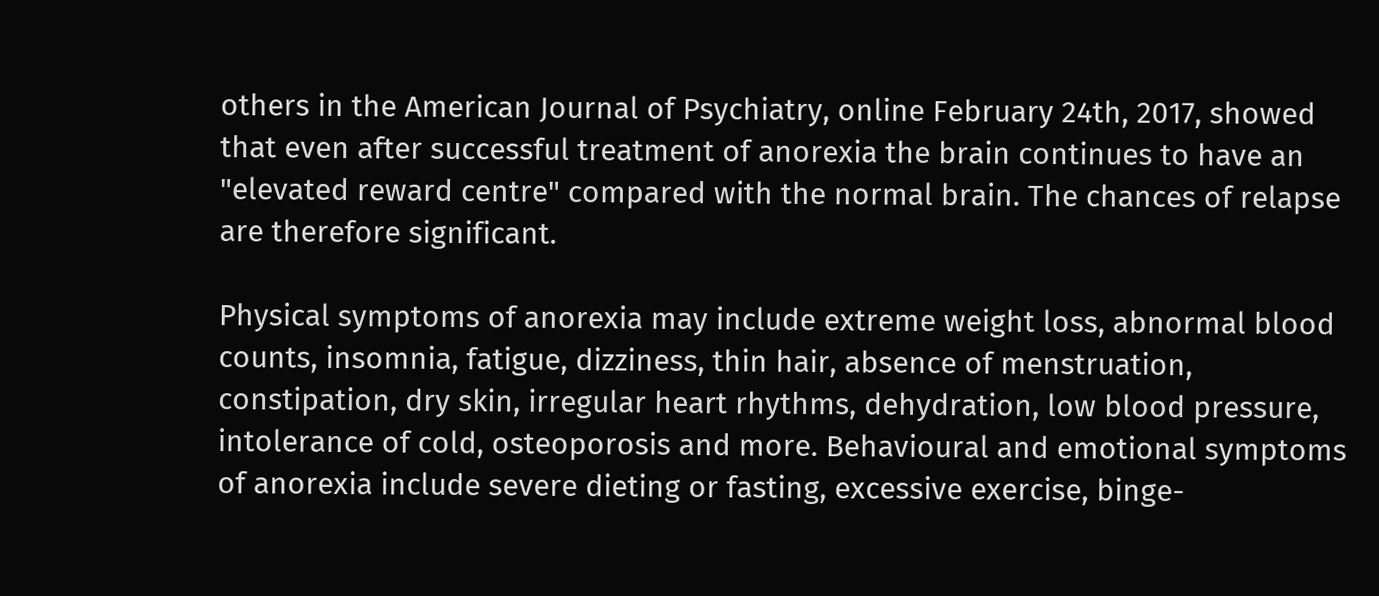others in the American Journal of Psychiatry, online February 24th, 2017, showed that even after successful treatment of anorexia the brain continues to have an "elevated reward centre" compared with the normal brain. The chances of relapse are therefore significant.

Physical symptoms of anorexia may include extreme weight loss, abnormal blood counts, insomnia, fatigue, dizziness, thin hair, absence of menstruation, constipation, dry skin, irregular heart rhythms, dehydration, low blood pressure, intolerance of cold, osteoporosis and more. Behavioural and emotional symptoms of anorexia include severe dieting or fasting, excessive exercise, binge-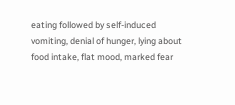eating followed by self-induced vomiting, denial of hunger, lying about food intake, flat mood, marked fear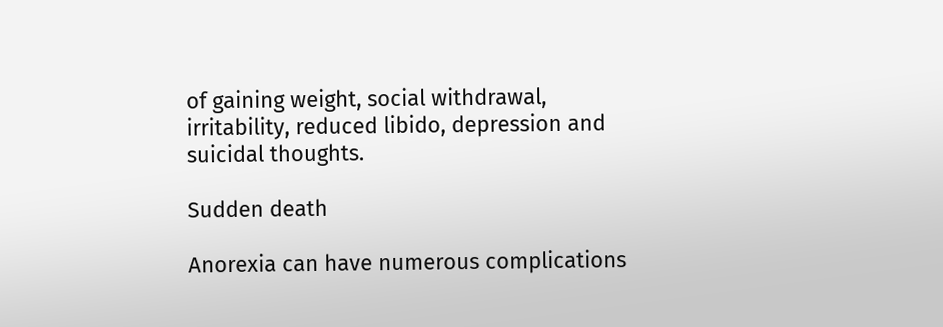of gaining weight, social withdrawal, irritability, reduced libido, depression and suicidal thoughts.

Sudden death

Anorexia can have numerous complications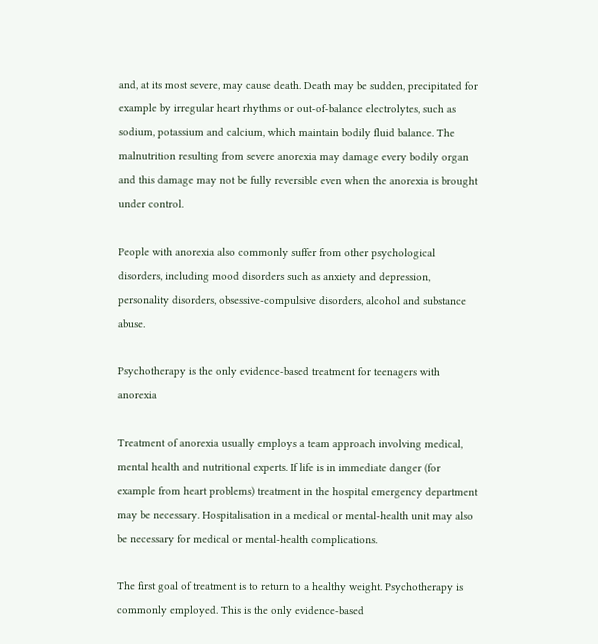and, at its most severe, may cause death. Death may be sudden, precipitated for example by irregular heart rhythms or out-of-balance electrolytes, such as sodium, potassium and calcium, which maintain bodily fluid balance. The malnutrition resulting from severe anorexia may damage every bodily organ and this damage may not be fully reversible even when the anorexia is brought under control.

People with anorexia also commonly suffer from other psychological disorders, including mood disorders such as anxiety and depression, personality disorders, obsessive-compulsive disorders, alcohol and substance abuse.

Psychotherapy is the only evidence-based treatment for teenagers with anorexia

Treatment of anorexia usually employs a team approach involving medical, mental health and nutritional experts. If life is in immediate danger (for example from heart problems) treatment in the hospital emergency department may be necessary. Hospitalisation in a medical or mental-health unit may also be necessary for medical or mental-health complications.

The first goal of treatment is to return to a healthy weight. Psychotherapy is commonly employed. This is the only evidence-based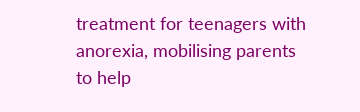treatment for teenagers with anorexia, mobilising parents to help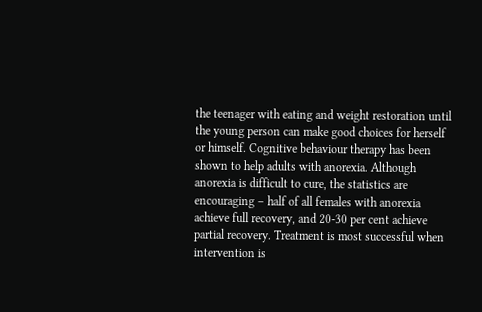the teenager with eating and weight restoration until the young person can make good choices for herself or himself. Cognitive behaviour therapy has been shown to help adults with anorexia. Although anorexia is difficult to cure, the statistics are encouraging – half of all females with anorexia achieve full recovery, and 20-30 per cent achieve partial recovery. Treatment is most successful when intervention is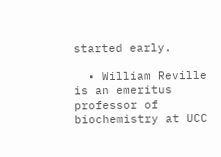started early.

  • William Reville is an emeritus professor of biochemistry at UCC